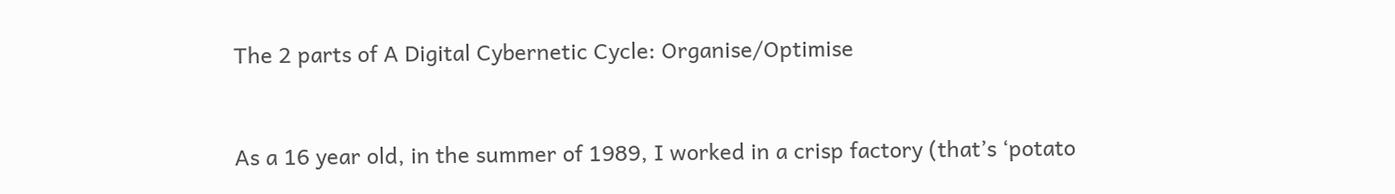The 2 parts of A Digital Cybernetic Cycle: Organise/Optimise


As a 16 year old, in the summer of 1989, I worked in a crisp factory (that’s ‘potato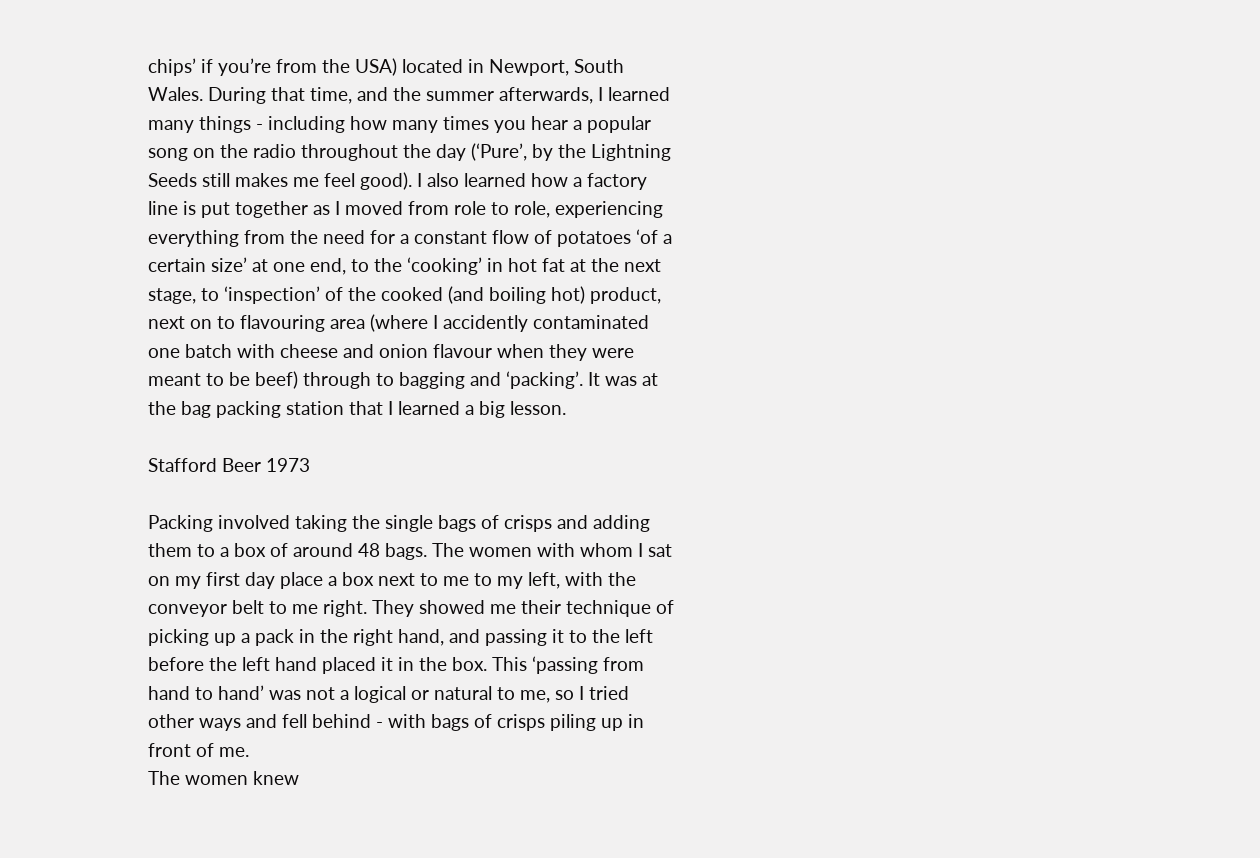chips’ if you’re from the USA) located in Newport, South Wales. During that time, and the summer afterwards, I learned many things - including how many times you hear a popular song on the radio throughout the day (‘Pure’, by the Lightning Seeds still makes me feel good). I also learned how a factory line is put together as I moved from role to role, experiencing everything from the need for a constant flow of potatoes ‘of a certain size’ at one end, to the ‘cooking’ in hot fat at the next stage, to ‘inspection’ of the cooked (and boiling hot) product, next on to flavouring area (where I accidently contaminated one batch with cheese and onion flavour when they were meant to be beef) through to bagging and ‘packing’. It was at the bag packing station that I learned a big lesson.

Stafford Beer 1973

Packing involved taking the single bags of crisps and adding them to a box of around 48 bags. The women with whom I sat on my first day place a box next to me to my left, with the conveyor belt to me right. They showed me their technique of picking up a pack in the right hand, and passing it to the left before the left hand placed it in the box. This ‘passing from hand to hand’ was not a logical or natural to me, so I tried other ways and fell behind - with bags of crisps piling up in front of me.
The women knew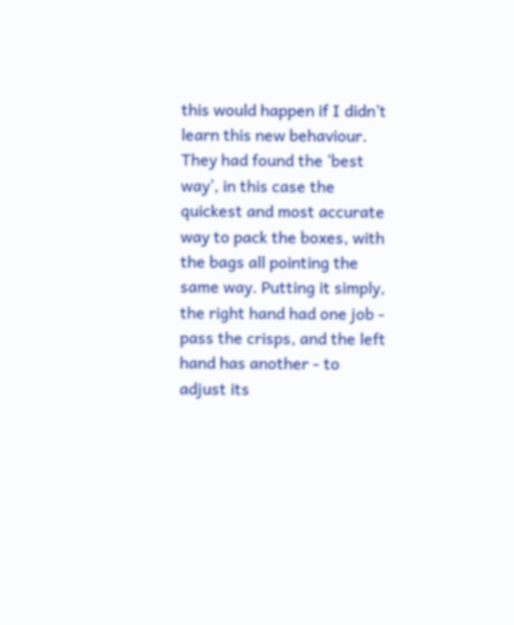this would happen if I didn’t learn this new behaviour. They had found the ‘best way’, in this case the quickest and most accurate way to pack the boxes, with the bags all pointing the same way. Putting it simply, the right hand had one job - pass the crisps, and the left hand has another - to adjust its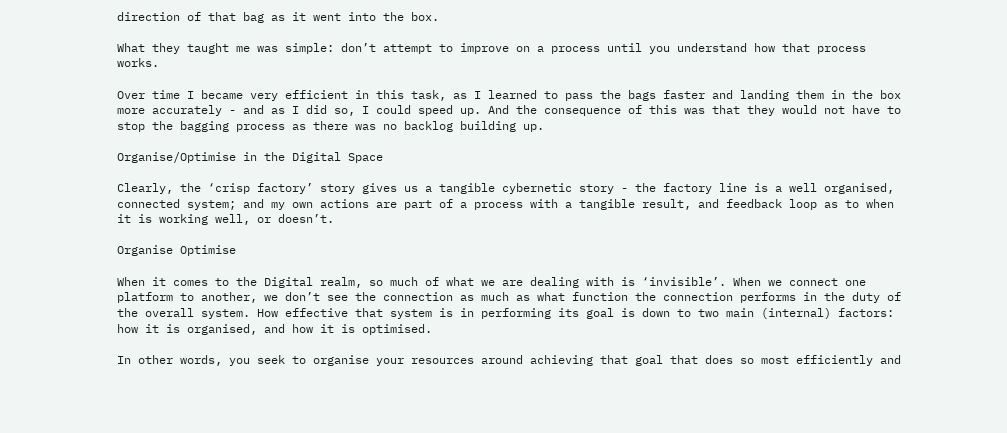direction of that bag as it went into the box.

What they taught me was simple: don’t attempt to improve on a process until you understand how that process works.

Over time I became very efficient in this task, as I learned to pass the bags faster and landing them in the box more accurately - and as I did so, I could speed up. And the consequence of this was that they would not have to stop the bagging process as there was no backlog building up.

Organise/Optimise in the Digital Space

Clearly, the ‘crisp factory’ story gives us a tangible cybernetic story - the factory line is a well organised, connected system; and my own actions are part of a process with a tangible result, and feedback loop as to when it is working well, or doesn’t.

Organise Optimise

When it comes to the Digital realm, so much of what we are dealing with is ‘invisible’. When we connect one platform to another, we don’t see the connection as much as what function the connection performs in the duty of the overall system. How effective that system is in performing its goal is down to two main (internal) factors: how it is organised, and how it is optimised.

In other words, you seek to organise your resources around achieving that goal that does so most efficiently and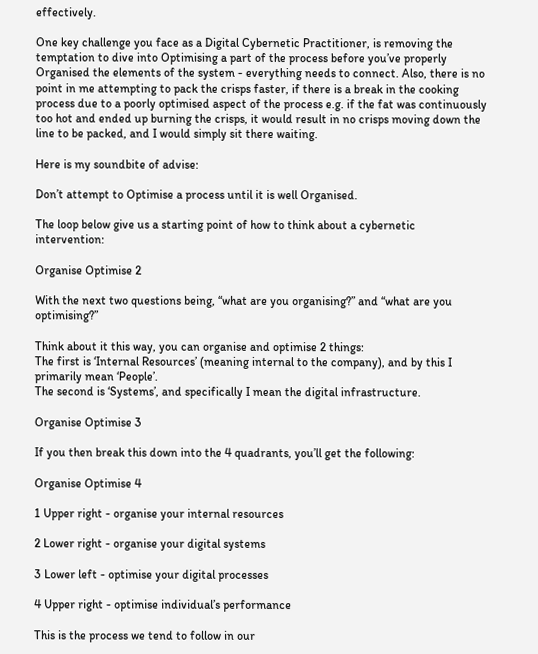effectively.

One key challenge you face as a Digital Cybernetic Practitioner, is removing the temptation to dive into Optimising a part of the process before you’ve properly Organised the elements of the system - everything needs to connect. Also, there is no point in me attempting to pack the crisps faster, if there is a break in the cooking process due to a poorly optimised aspect of the process e.g. if the fat was continuously too hot and ended up burning the crisps, it would result in no crisps moving down the line to be packed, and I would simply sit there waiting.

Here is my soundbite of advise:

Don’t attempt to Optimise a process until it is well Organised.

The loop below give us a starting point of how to think about a cybernetic intervention:

Organise Optimise 2

With the next two questions being, “what are you organising?” and “what are you optimising?”

Think about it this way, you can organise and optimise 2 things:
The first is ‘Internal Resources’ (meaning internal to the company), and by this I primarily mean ‘People’.
The second is ‘Systems’, and specifically I mean the digital infrastructure.

Organise Optimise 3

If you then break this down into the 4 quadrants, you’ll get the following:

Organise Optimise 4

1 Upper right - organise your internal resources

2 Lower right - organise your digital systems

3 Lower left - optimise your digital processes

4 Upper right - optimise individual’s performance

This is the process we tend to follow in our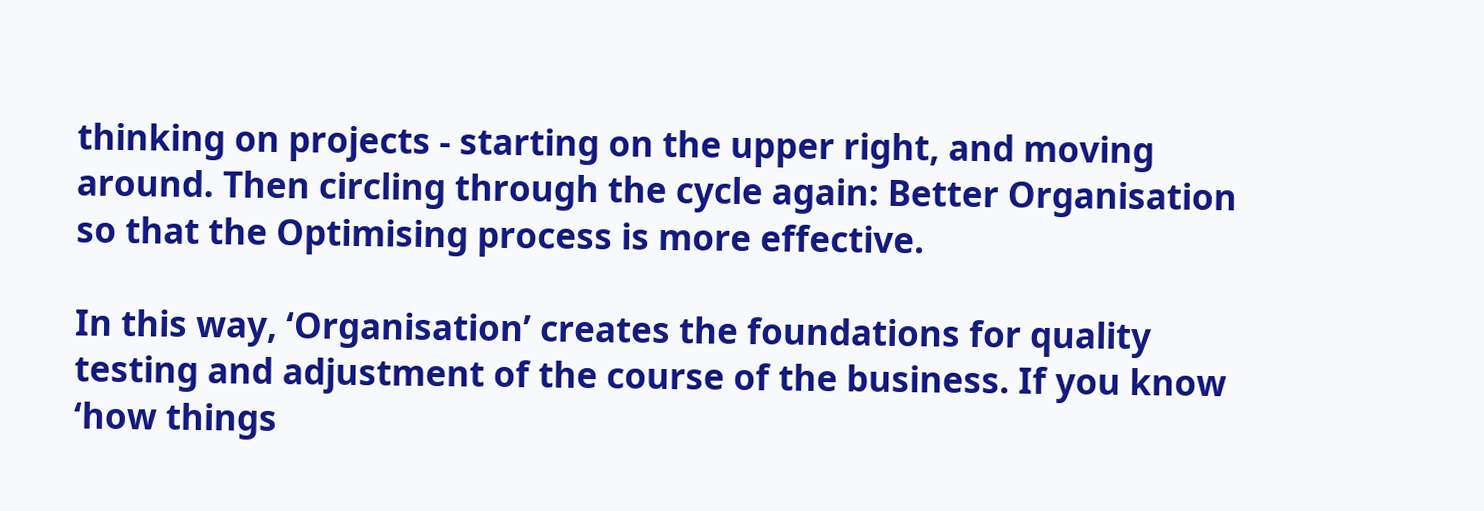thinking on projects - starting on the upper right, and moving around. Then circling through the cycle again: Better Organisation so that the Optimising process is more effective.

In this way, ‘Organisation’ creates the foundations for quality testing and adjustment of the course of the business. If you know ‘how things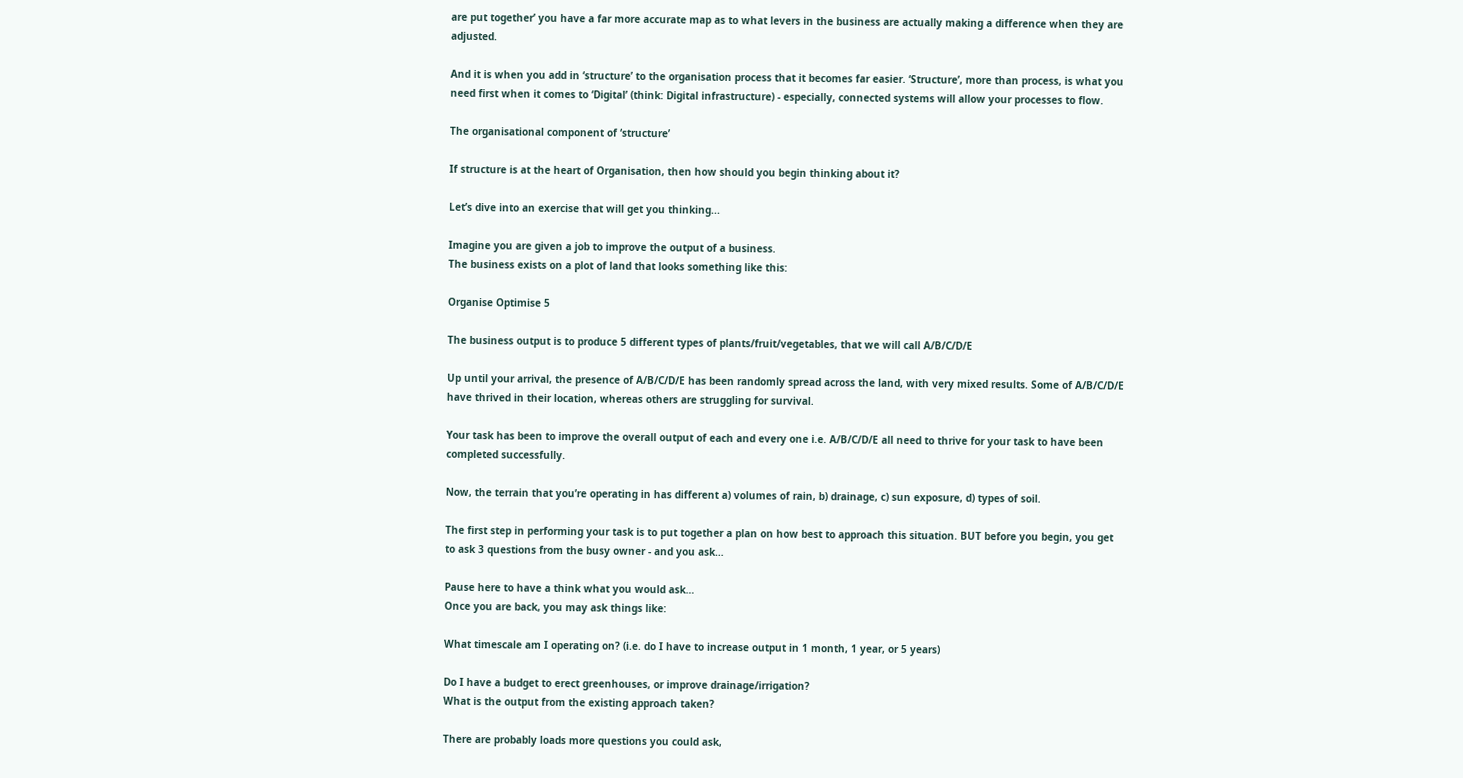are put together’ you have a far more accurate map as to what levers in the business are actually making a difference when they are adjusted.

And it is when you add in ‘structure’ to the organisation process that it becomes far easier. ‘Structure’, more than process, is what you need first when it comes to ‘Digital’ (think: Digital infrastructure) - especially, connected systems will allow your processes to flow.

The organisational component of ‘structure’

If structure is at the heart of Organisation, then how should you begin thinking about it?

Let’s dive into an exercise that will get you thinking...

Imagine you are given a job to improve the output of a business.
The business exists on a plot of land that looks something like this:

Organise Optimise 5

The business output is to produce 5 different types of plants/fruit/vegetables, that we will call A/B/C/D/E

Up until your arrival, the presence of A/B/C/D/E has been randomly spread across the land, with very mixed results. Some of A/B/C/D/E have thrived in their location, whereas others are struggling for survival.

Your task has been to improve the overall output of each and every one i.e. A/B/C/D/E all need to thrive for your task to have been completed successfully.

Now, the terrain that you’re operating in has different a) volumes of rain, b) drainage, c) sun exposure, d) types of soil.

The first step in performing your task is to put together a plan on how best to approach this situation. BUT before you begin, you get to ask 3 questions from the busy owner - and you ask…

Pause here to have a think what you would ask…
Once you are back, you may ask things like:

What timescale am I operating on? (i.e. do I have to increase output in 1 month, 1 year, or 5 years)

Do I have a budget to erect greenhouses, or improve drainage/irrigation?
What is the output from the existing approach taken?

There are probably loads more questions you could ask,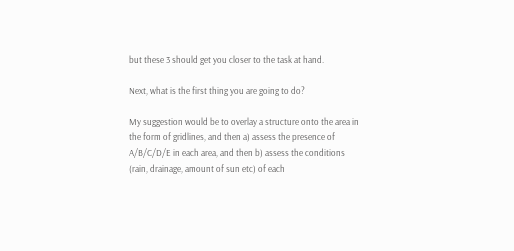but these 3 should get you closer to the task at hand.

Next, what is the first thing you are going to do?

My suggestion would be to overlay a structure onto the area in the form of gridlines, and then a) assess the presence of A/B/C/D/E in each area, and then b) assess the conditions (rain, drainage, amount of sun etc) of each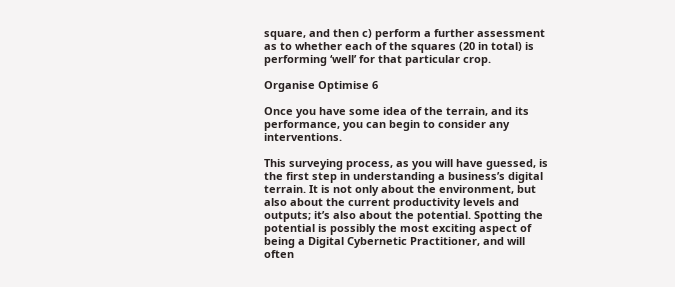square, and then c) perform a further assessment as to whether each of the squares (20 in total) is performing ‘well’ for that particular crop.

Organise Optimise 6

Once you have some idea of the terrain, and its performance, you can begin to consider any interventions.

This surveying process, as you will have guessed, is the first step in understanding a business’s digital terrain. It is not only about the environment, but also about the current productivity levels and outputs; it’s also about the potential. Spotting the potential is possibly the most exciting aspect of being a Digital Cybernetic Practitioner, and will often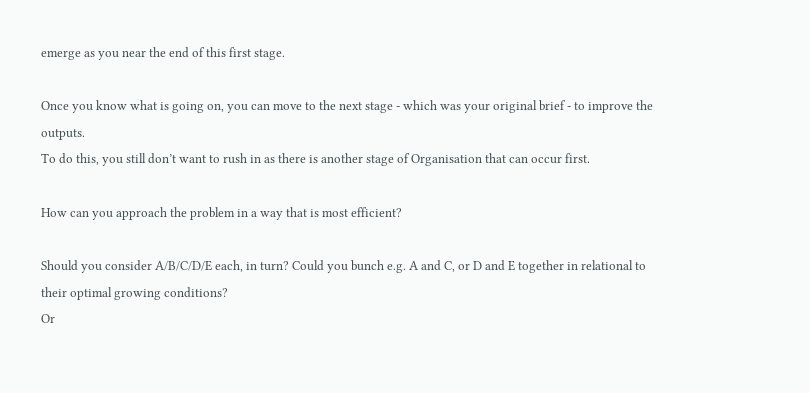emerge as you near the end of this first stage.

Once you know what is going on, you can move to the next stage - which was your original brief - to improve the outputs.
To do this, you still don’t want to rush in as there is another stage of Organisation that can occur first.

How can you approach the problem in a way that is most efficient?

Should you consider A/B/C/D/E each, in turn? Could you bunch e.g. A and C, or D and E together in relational to their optimal growing conditions?
Or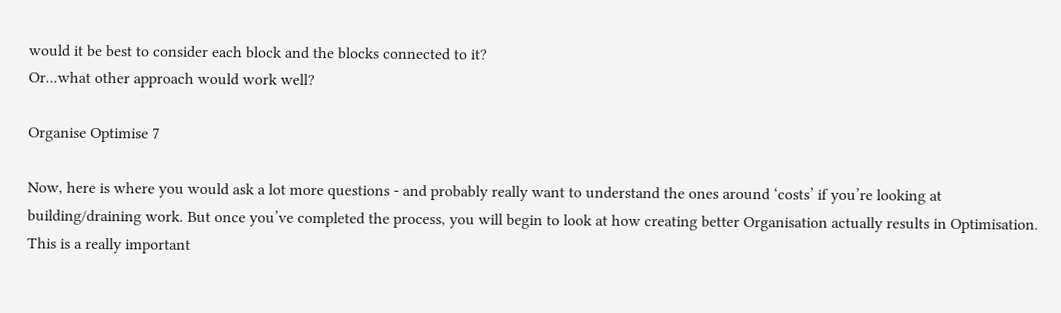would it be best to consider each block and the blocks connected to it?
Or...what other approach would work well?

Organise Optimise 7

Now, here is where you would ask a lot more questions - and probably really want to understand the ones around ‘costs’ if you’re looking at building/draining work. But once you’ve completed the process, you will begin to look at how creating better Organisation actually results in Optimisation. This is a really important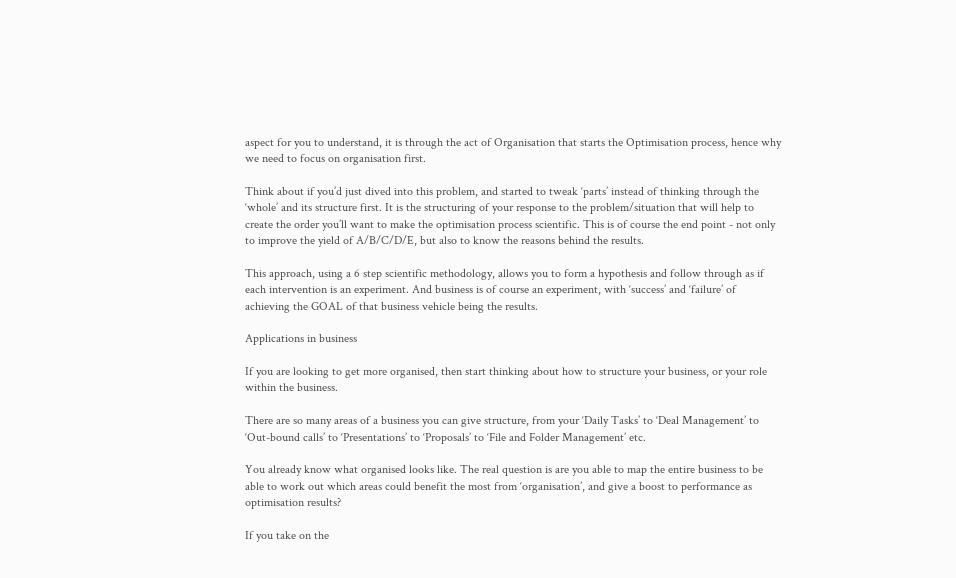aspect for you to understand, it is through the act of Organisation that starts the Optimisation process, hence why we need to focus on organisation first.

Think about if you’d just dived into this problem, and started to tweak ‘parts’ instead of thinking through the ‘whole’ and its structure first. It is the structuring of your response to the problem/situation that will help to create the order you’ll want to make the optimisation process scientific. This is of course the end point - not only to improve the yield of A/B/C/D/E, but also to know the reasons behind the results.

This approach, using a 6 step scientific methodology, allows you to form a hypothesis and follow through as if each intervention is an experiment. And business is of course an experiment, with ‘success’ and ‘failure’ of achieving the GOAL of that business vehicle being the results.

Applications in business

If you are looking to get more organised, then start thinking about how to structure your business, or your role within the business.

There are so many areas of a business you can give structure, from your ‘Daily Tasks’ to ‘Deal Management’ to ‘Out-bound calls’ to ‘Presentations’ to ‘Proposals’ to ‘File and Folder Management’ etc.

You already know what organised looks like. The real question is are you able to map the entire business to be able to work out which areas could benefit the most from ‘organisation’, and give a boost to performance as optimisation results?

If you take on the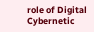role of Digital Cybernetic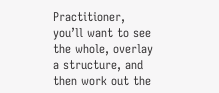Practitioner, you’ll want to see the whole, overlay a structure, and then work out the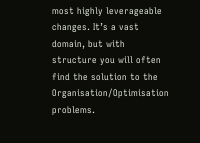most highly leverageable changes. It’s a vast domain, but with structure you will often find the solution to the Organisation/Optimisation problems.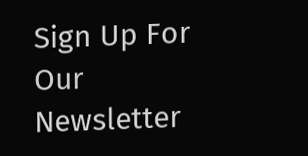Sign Up For Our Newsletter